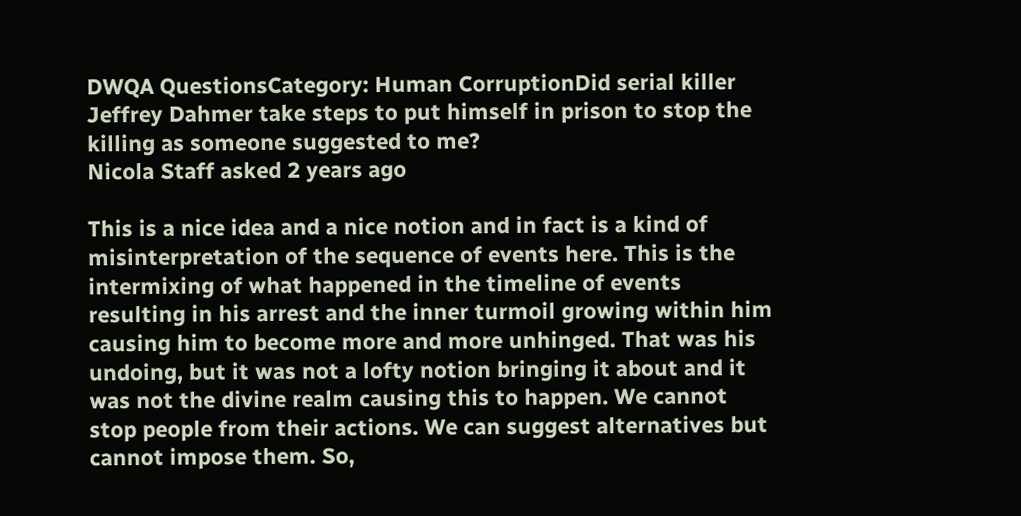DWQA QuestionsCategory: Human CorruptionDid serial killer Jeffrey Dahmer take steps to put himself in prison to stop the killing as someone suggested to me?
Nicola Staff asked 2 years ago

This is a nice idea and a nice notion and in fact is a kind of misinterpretation of the sequence of events here. This is the intermixing of what happened in the timeline of events resulting in his arrest and the inner turmoil growing within him causing him to become more and more unhinged. That was his undoing, but it was not a lofty notion bringing it about and it was not the divine realm causing this to happen. We cannot stop people from their actions. We can suggest alternatives but cannot impose them. So,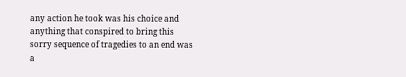any action he took was his choice and anything that conspired to bring this sorry sequence of tragedies to an end was a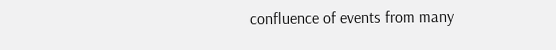confluence of events from many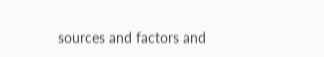sources and factors and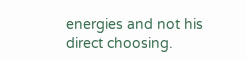energies and not his direct choosing.